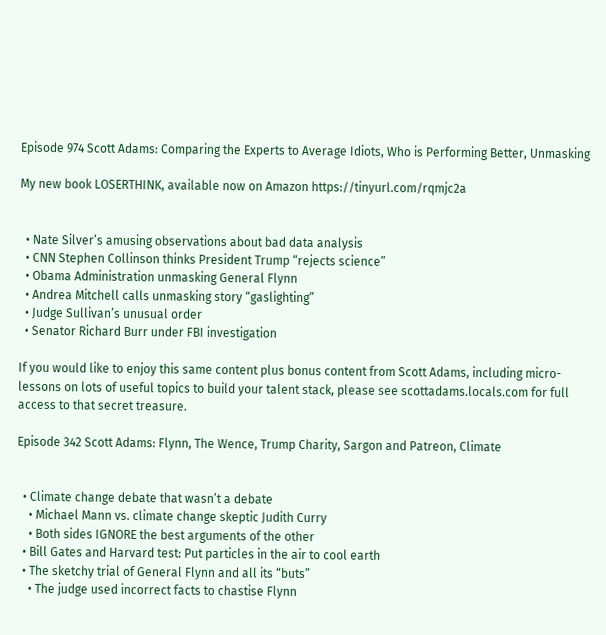Episode 974 Scott Adams: Comparing the Experts to Average Idiots, Who is Performing Better, Unmasking

My new book LOSERTHINK, available now on Amazon https://tinyurl.com/rqmjc2a


  • Nate Silver’s amusing observations about bad data analysis
  • CNN Stephen Collinson thinks President Trump “rejects science”
  • Obama Administration unmasking General Flynn
  • Andrea Mitchell calls unmasking story “gaslighting”
  • Judge Sullivan’s unusual order
  • Senator Richard Burr under FBI investigation

If you would like to enjoy this same content plus bonus content from Scott Adams, including micro-lessons on lots of useful topics to build your talent stack, please see scottadams.locals.com for full access to that secret treasure.

Episode 342 Scott Adams: Flynn, The Wence, Trump Charity, Sargon and Patreon, Climate


  • Climate change debate that wasn’t a debate
    • Michael Mann vs. climate change skeptic Judith Curry
    • Both sides IGNORE the best arguments of the other
  • Bill Gates and Harvard test: Put particles in the air to cool earth
  • The sketchy trial of General Flynn and all its “buts”
    • The judge used incorrect facts to chastise Flynn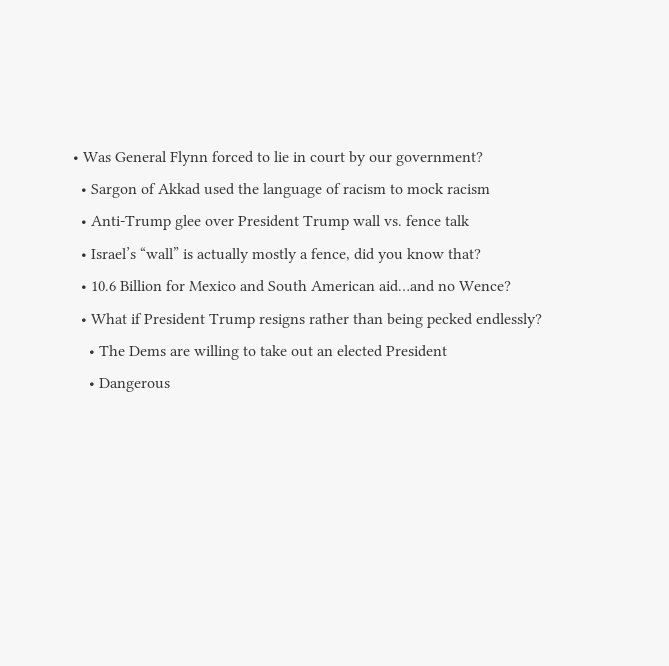• Was General Flynn forced to lie in court by our government?
  • Sargon of Akkad used the language of racism to mock racism
  • Anti-Trump glee over President Trump wall vs. fence talk
  • Israel’s “wall” is actually mostly a fence, did you know that?
  • 10.6 Billion for Mexico and South American aid…and no Wence?
  • What if President Trump resigns rather than being pecked endlessly?
    • The Dems are willing to take out an elected President
    • Dangerous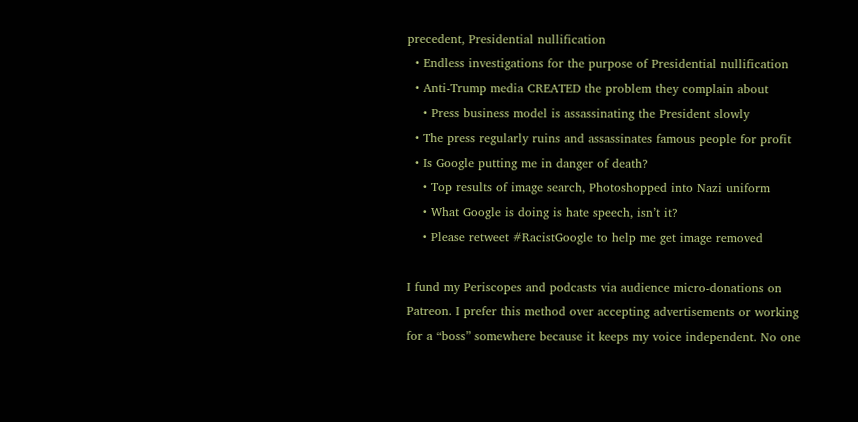precedent, Presidential nullification
  • Endless investigations for the purpose of Presidential nullification
  • Anti-Trump media CREATED the problem they complain about
    • Press business model is assassinating the President slowly
  • The press regularly ruins and assassinates famous people for profit
  • Is Google putting me in danger of death?
    • Top results of image search, Photoshopped into Nazi uniform
    • What Google is doing is hate speech, isn’t it?
    • Please retweet #RacistGoogle to help me get image removed

I fund my Periscopes and podcasts via audience micro-donations on Patreon. I prefer this method over accepting advertisements or working for a “boss” somewhere because it keeps my voice independent. No one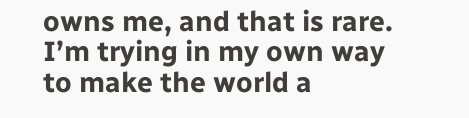owns me, and that is rare. I’m trying in my own way to make the world a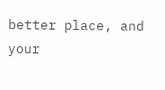better place, and your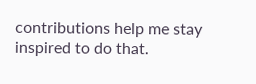contributions help me stay inspired to do that.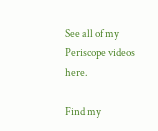See all of my Periscope videos here.

Find my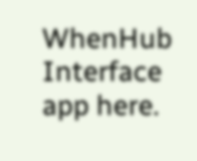WhenHub Interface app here.